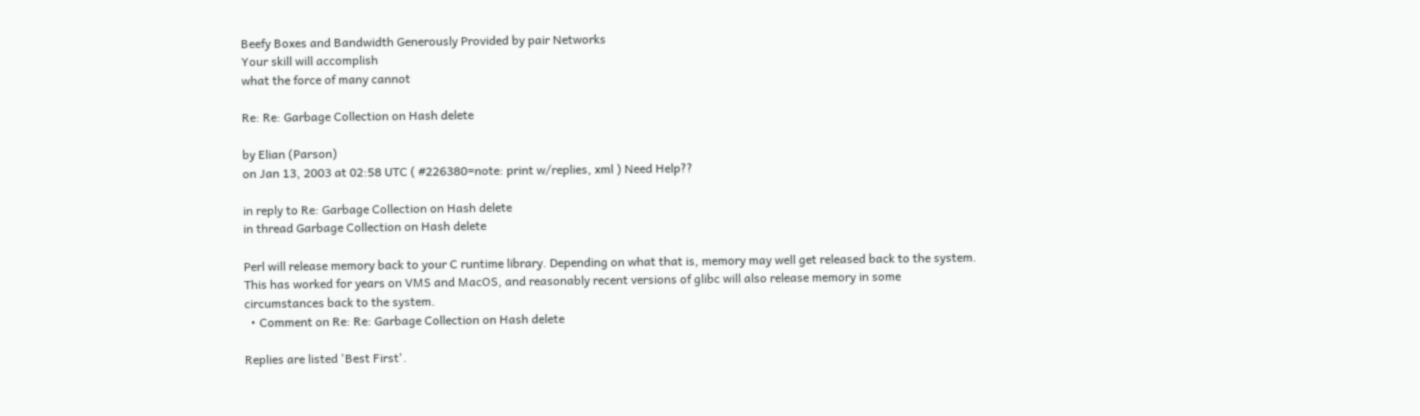Beefy Boxes and Bandwidth Generously Provided by pair Networks
Your skill will accomplish
what the force of many cannot

Re: Re: Garbage Collection on Hash delete

by Elian (Parson)
on Jan 13, 2003 at 02:58 UTC ( #226380=note: print w/replies, xml ) Need Help??

in reply to Re: Garbage Collection on Hash delete
in thread Garbage Collection on Hash delete

Perl will release memory back to your C runtime library. Depending on what that is, memory may well get released back to the system. This has worked for years on VMS and MacOS, and reasonably recent versions of glibc will also release memory in some circumstances back to the system.
  • Comment on Re: Re: Garbage Collection on Hash delete

Replies are listed 'Best First'.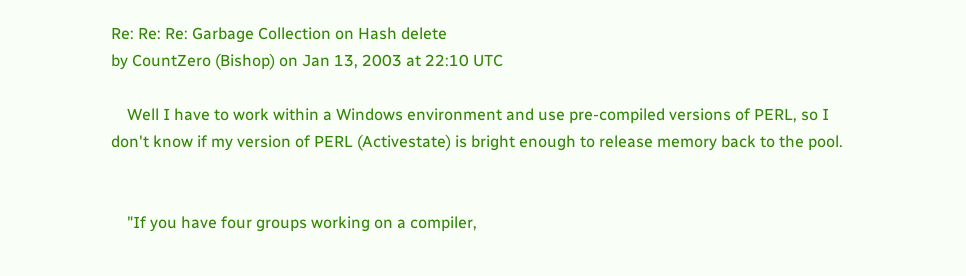Re: Re: Re: Garbage Collection on Hash delete
by CountZero (Bishop) on Jan 13, 2003 at 22:10 UTC

    Well I have to work within a Windows environment and use pre-compiled versions of PERL, so I don't know if my version of PERL (Activestate) is bright enough to release memory back to the pool.


    "If you have four groups working on a compiler,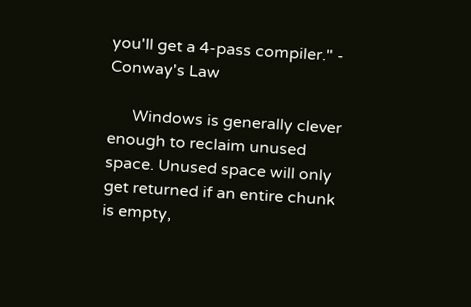you'll get a 4-pass compiler." - Conway's Law

      Windows is generally clever enough to reclaim unused space. Unused space will only get returned if an entire chunk is empty,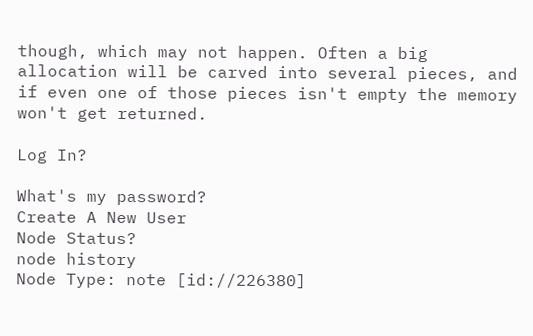though, which may not happen. Often a big allocation will be carved into several pieces, and if even one of those pieces isn't empty the memory won't get returned.

Log In?

What's my password?
Create A New User
Node Status?
node history
Node Type: note [id://226380]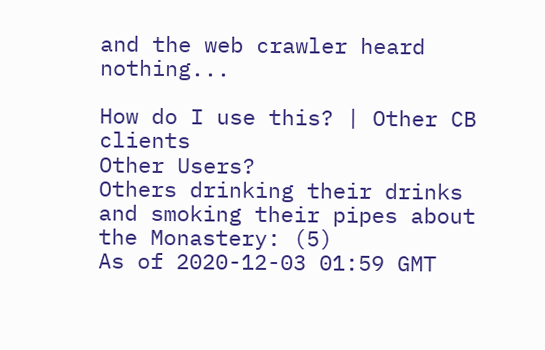and the web crawler heard nothing...

How do I use this? | Other CB clients
Other Users?
Others drinking their drinks and smoking their pipes about the Monastery: (5)
As of 2020-12-03 01:59 GMT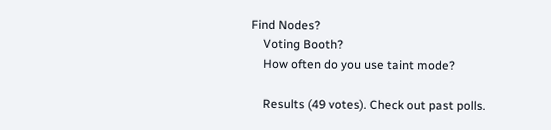Find Nodes?
    Voting Booth?
    How often do you use taint mode?

    Results (49 votes). Check out past polls.